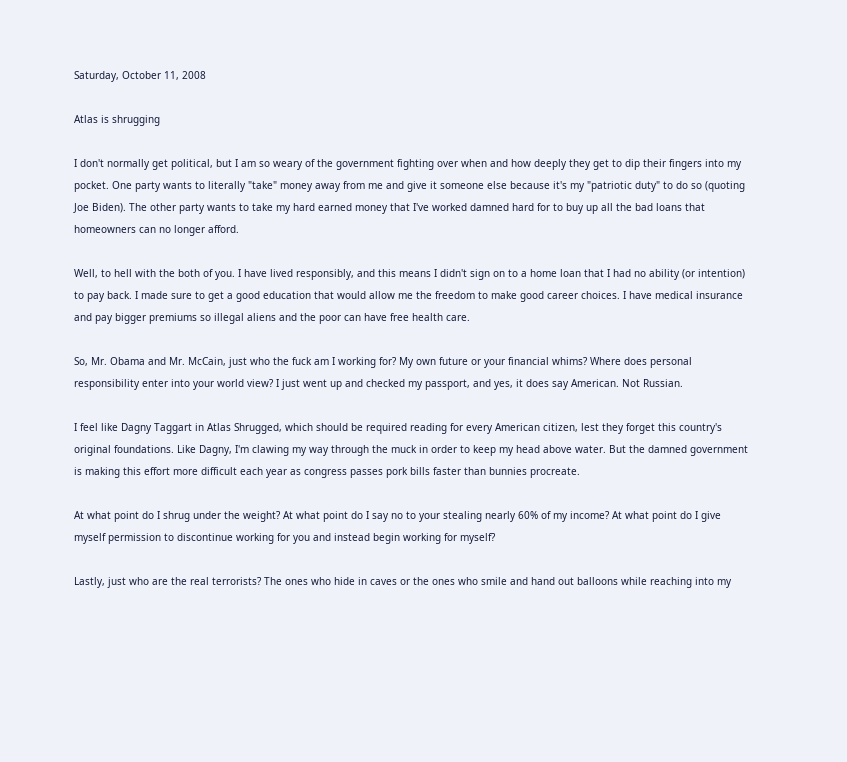Saturday, October 11, 2008

Atlas is shrugging

I don't normally get political, but I am so weary of the government fighting over when and how deeply they get to dip their fingers into my pocket. One party wants to literally "take" money away from me and give it someone else because it's my "patriotic duty" to do so (quoting Joe Biden). The other party wants to take my hard earned money that I've worked damned hard for to buy up all the bad loans that homeowners can no longer afford.

Well, to hell with the both of you. I have lived responsibly, and this means I didn't sign on to a home loan that I had no ability (or intention) to pay back. I made sure to get a good education that would allow me the freedom to make good career choices. I have medical insurance and pay bigger premiums so illegal aliens and the poor can have free health care.

So, Mr. Obama and Mr. McCain, just who the fuck am I working for? My own future or your financial whims? Where does personal responsibility enter into your world view? I just went up and checked my passport, and yes, it does say American. Not Russian.

I feel like Dagny Taggart in Atlas Shrugged, which should be required reading for every American citizen, lest they forget this country's original foundations. Like Dagny, I'm clawing my way through the muck in order to keep my head above water. But the damned government is making this effort more difficult each year as congress passes pork bills faster than bunnies procreate.

At what point do I shrug under the weight? At what point do I say no to your stealing nearly 60% of my income? At what point do I give myself permission to discontinue working for you and instead begin working for myself?

Lastly, just who are the real terrorists? The ones who hide in caves or the ones who smile and hand out balloons while reaching into my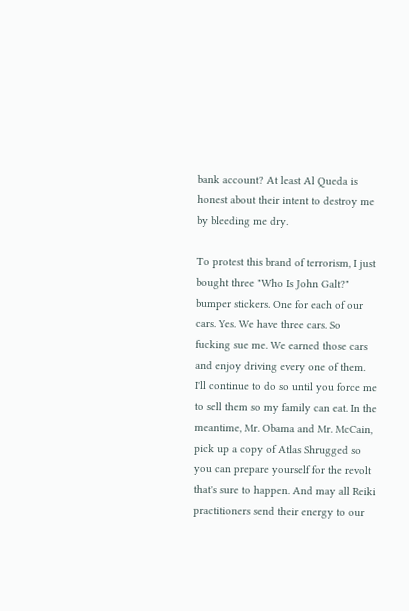bank account? At least Al Queda is honest about their intent to destroy me by bleeding me dry.

To protest this brand of terrorism, I just bought three "Who Is John Galt?" bumper stickers. One for each of our cars. Yes. We have three cars. So fucking sue me. We earned those cars and enjoy driving every one of them. I'll continue to do so until you force me to sell them so my family can eat. In the meantime, Mr. Obama and Mr. McCain, pick up a copy of Atlas Shrugged so you can prepare yourself for the revolt that's sure to happen. And may all Reiki practitioners send their energy to our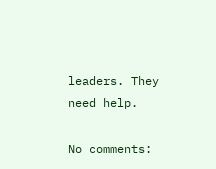leaders. They need help.

No comments: